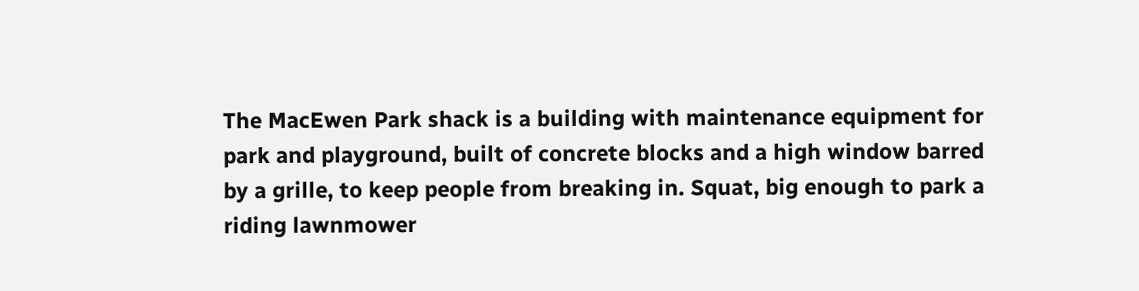The MacEwen Park shack is a building with maintenance equipment for park and playground, built of concrete blocks and a high window barred by a grille, to keep people from breaking in. Squat, big enough to park a riding lawnmower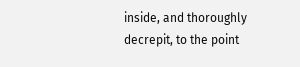inside, and thoroughly decrepit, to the point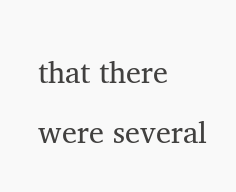that there were several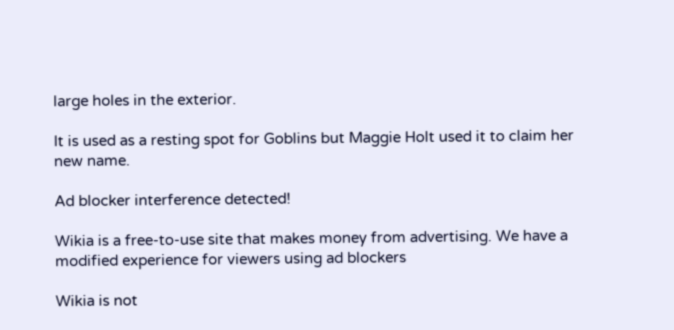large holes in the exterior.

It is used as a resting spot for Goblins but Maggie Holt used it to claim her new name.

Ad blocker interference detected!

Wikia is a free-to-use site that makes money from advertising. We have a modified experience for viewers using ad blockers

Wikia is not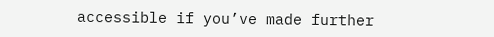accessible if you’ve made further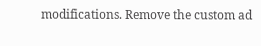modifications. Remove the custom ad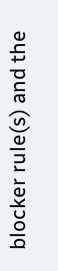blocker rule(s) and the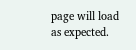page will load as expected.